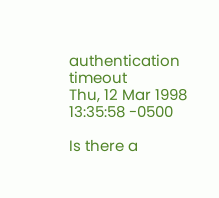authentication timeout
Thu, 12 Mar 1998 13:35:58 -0500

Is there a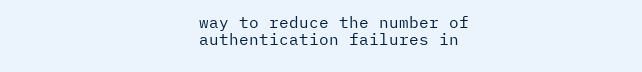way to reduce the number of authentication failures in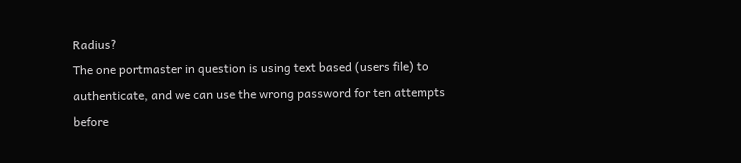Radius?
The one portmaster in question is using text based (users file) to
authenticate, and we can use the wrong password for ten attempts before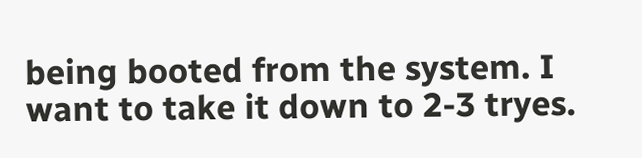being booted from the system. I want to take it down to 2-3 tryes.